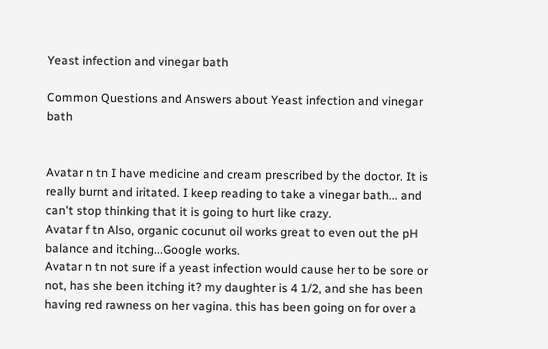Yeast infection and vinegar bath

Common Questions and Answers about Yeast infection and vinegar bath


Avatar n tn I have medicine and cream prescribed by the doctor. It is really burnt and iritated. I keep reading to take a vinegar bath... and can't stop thinking that it is going to hurt like crazy.
Avatar f tn Also, organic cocunut oil works great to even out the pH balance and itching...Google works.
Avatar n tn not sure if a yeast infection would cause her to be sore or not, has she been itching it? my daughter is 4 1/2, and she has been having red rawness on her vagina. this has been going on for over a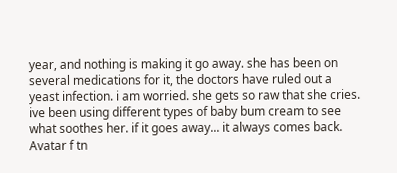year, and nothing is making it go away. she has been on several medications for it, the doctors have ruled out a yeast infection. i am worried. she gets so raw that she cries. ive been using different types of baby bum cream to see what soothes her. if it goes away... it always comes back.
Avatar f tn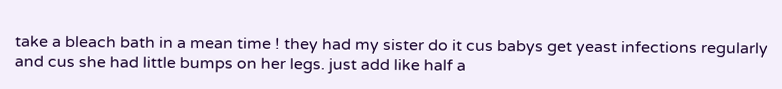take a bleach bath in a mean time ! they had my sister do it cus babys get yeast infections regularly and cus she had little bumps on her legs. just add like half a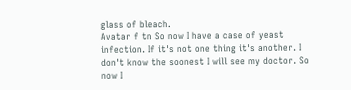glass of bleach.
Avatar f tn So now I have a case of yeast infection. If it's not one thing it's another. I don't know the soonest I will see my doctor. So now I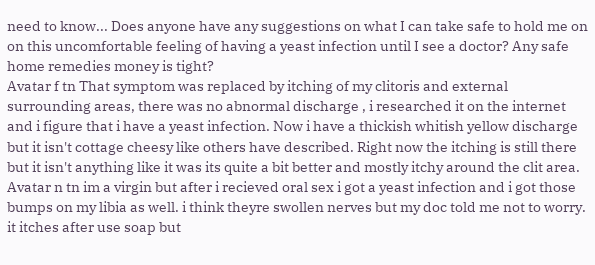need to know... Does anyone have any suggestions on what I can take safe to hold me on on this uncomfortable feeling of having a yeast infection until I see a doctor? Any safe home remedies money is tight?
Avatar f tn That symptom was replaced by itching of my clitoris and external surrounding areas, there was no abnormal discharge , i researched it on the internet and i figure that i have a yeast infection. Now i have a thickish whitish yellow discharge but it isn't cottage cheesy like others have described. Right now the itching is still there but it isn't anything like it was its quite a bit better and mostly itchy around the clit area.
Avatar n tn im a virgin but after i recieved oral sex i got a yeast infection and i got those bumps on my libia as well. i think theyre swollen nerves but my doc told me not to worry. it itches after use soap but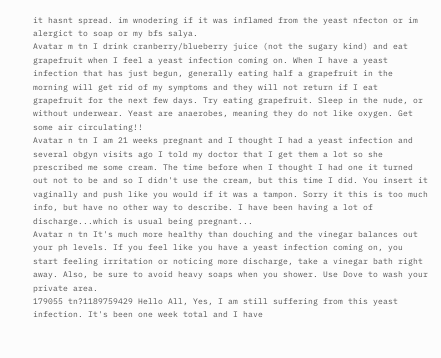it hasnt spread. im wnodering if it was inflamed from the yeast nfecton or im alergict to soap or my bfs salya.
Avatar m tn I drink cranberry/blueberry juice (not the sugary kind) and eat grapefruit when I feel a yeast infection coming on. When I have a yeast infection that has just begun, generally eating half a grapefruit in the morning will get rid of my symptoms and they will not return if I eat grapefruit for the next few days. Try eating grapefruit. Sleep in the nude, or without underwear. Yeast are anaerobes, meaning they do not like oxygen. Get some air circulating!!
Avatar n tn I am 21 weeks pregnant and I thought I had a yeast infection and several obgyn visits ago I told my doctor that I get them a lot so she prescribed me some cream. The time before when I thought I had one it turned out not to be and so I didn't use the cream, but this time I did. You insert it vaginally and push like you would if it was a tampon. Sorry it this is too much info, but have no other way to describe. I have been having a lot of discharge...which is usual being pregnant...
Avatar n tn It's much more healthy than douching and the vinegar balances out your ph levels. If you feel like you have a yeast infection coming on, you start feeling irritation or noticing more discharge, take a vinegar bath right away. Also, be sure to avoid heavy soaps when you shower. Use Dove to wash your private area.
179055 tn?1189759429 Hello All, Yes, I am still suffering from this yeast infection. It's been one week total and I have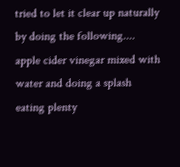tried to let it clear up naturally by doing the following.... apple cider vinegar mixed with water and doing a splash eating plenty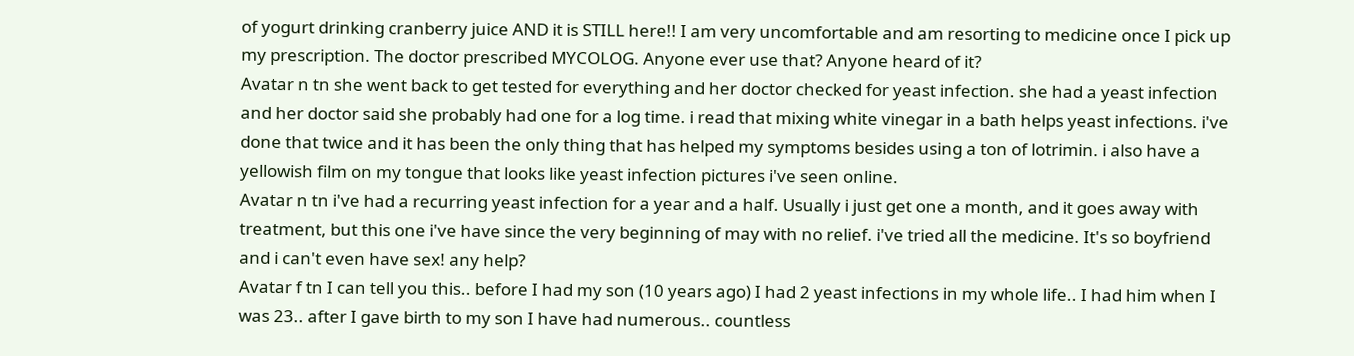of yogurt drinking cranberry juice AND it is STILL here!! I am very uncomfortable and am resorting to medicine once I pick up my prescription. The doctor prescribed MYCOLOG. Anyone ever use that? Anyone heard of it?
Avatar n tn she went back to get tested for everything and her doctor checked for yeast infection. she had a yeast infection and her doctor said she probably had one for a log time. i read that mixing white vinegar in a bath helps yeast infections. i've done that twice and it has been the only thing that has helped my symptoms besides using a ton of lotrimin. i also have a yellowish film on my tongue that looks like yeast infection pictures i've seen online.
Avatar n tn i've had a recurring yeast infection for a year and a half. Usually i just get one a month, and it goes away with treatment, but this one i've have since the very beginning of may with no relief. i've tried all the medicine. It's so boyfriend and i can't even have sex! any help?
Avatar f tn I can tell you this.. before I had my son (10 years ago) I had 2 yeast infections in my whole life.. I had him when I was 23.. after I gave birth to my son I have had numerous.. countless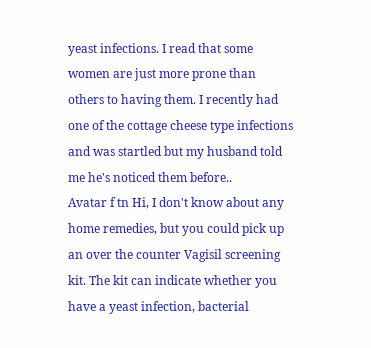yeast infections. I read that some women are just more prone than others to having them. I recently had one of the cottage cheese type infections and was startled but my husband told me he's noticed them before..
Avatar f tn Hi, I don't know about any home remedies, but you could pick up an over the counter Vagisil screening kit. The kit can indicate whether you have a yeast infection, bacterial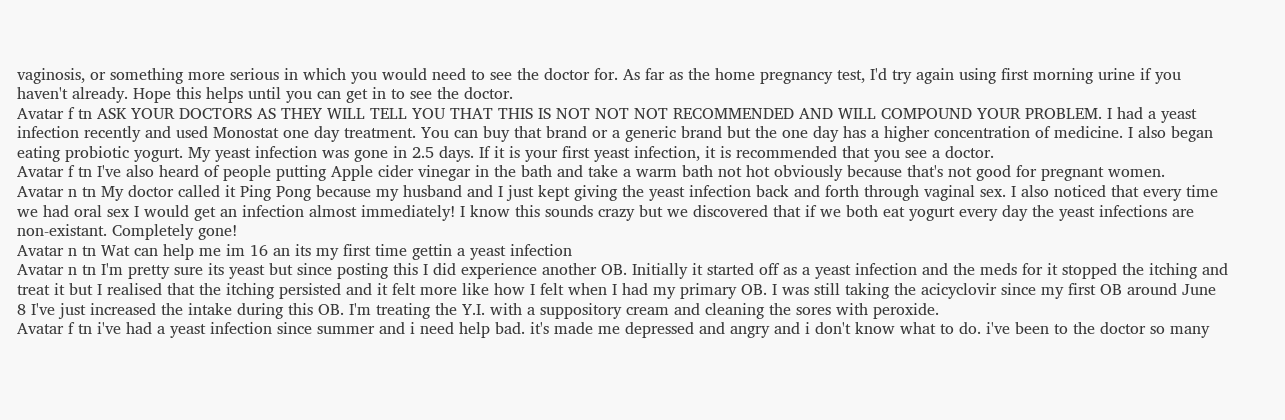vaginosis, or something more serious in which you would need to see the doctor for. As far as the home pregnancy test, I'd try again using first morning urine if you haven't already. Hope this helps until you can get in to see the doctor.
Avatar f tn ASK YOUR DOCTORS AS THEY WILL TELL YOU THAT THIS IS NOT NOT NOT RECOMMENDED AND WILL COMPOUND YOUR PROBLEM. I had a yeast infection recently and used Monostat one day treatment. You can buy that brand or a generic brand but the one day has a higher concentration of medicine. I also began eating probiotic yogurt. My yeast infection was gone in 2.5 days. If it is your first yeast infection, it is recommended that you see a doctor.
Avatar f tn I've also heard of people putting Apple cider vinegar in the bath and take a warm bath not hot obviously because that's not good for pregnant women.
Avatar n tn My doctor called it Ping Pong because my husband and I just kept giving the yeast infection back and forth through vaginal sex. I also noticed that every time we had oral sex I would get an infection almost immediately! I know this sounds crazy but we discovered that if we both eat yogurt every day the yeast infections are non-existant. Completely gone!
Avatar n tn Wat can help me im 16 an its my first time gettin a yeast infection
Avatar n tn I'm pretty sure its yeast but since posting this I did experience another OB. Initially it started off as a yeast infection and the meds for it stopped the itching and treat it but I realised that the itching persisted and it felt more like how I felt when I had my primary OB. I was still taking the acicyclovir since my first OB around June 8 I've just increased the intake during this OB. I'm treating the Y.I. with a suppository cream and cleaning the sores with peroxide.
Avatar f tn i've had a yeast infection since summer and i need help bad. it's made me depressed and angry and i don't know what to do. i've been to the doctor so many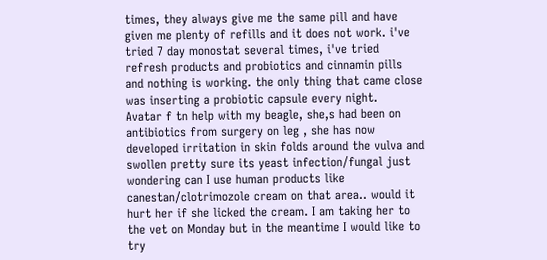times, they always give me the same pill and have given me plenty of refills and it does not work. i've tried 7 day monostat several times, i've tried refresh products and probiotics and cinnamin pills and nothing is working. the only thing that came close was inserting a probiotic capsule every night.
Avatar f tn help with my beagle, she,s had been on antibiotics from surgery on leg , she has now developed irritation in skin folds around the vulva and swollen pretty sure its yeast infection/fungal just wondering can I use human products like canestan/clotrimozole cream on that area.. would it hurt her if she licked the cream. I am taking her to the vet on Monday but in the meantime I would like to try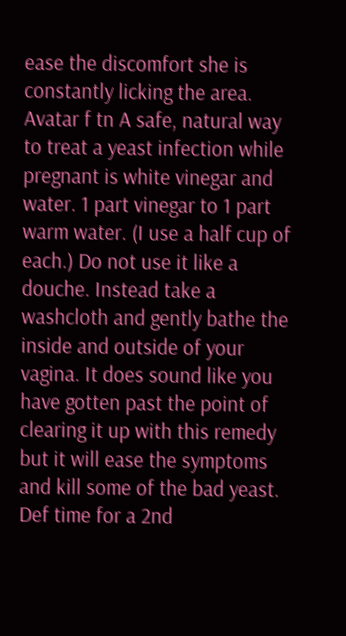ease the discomfort she is constantly licking the area.
Avatar f tn A safe, natural way to treat a yeast infection while pregnant is white vinegar and water. 1 part vinegar to 1 part warm water. (I use a half cup of each.) Do not use it like a douche. Instead take a washcloth and gently bathe the inside and outside of your vagina. It does sound like you have gotten past the point of clearing it up with this remedy but it will ease the symptoms and kill some of the bad yeast. Def time for a 2nd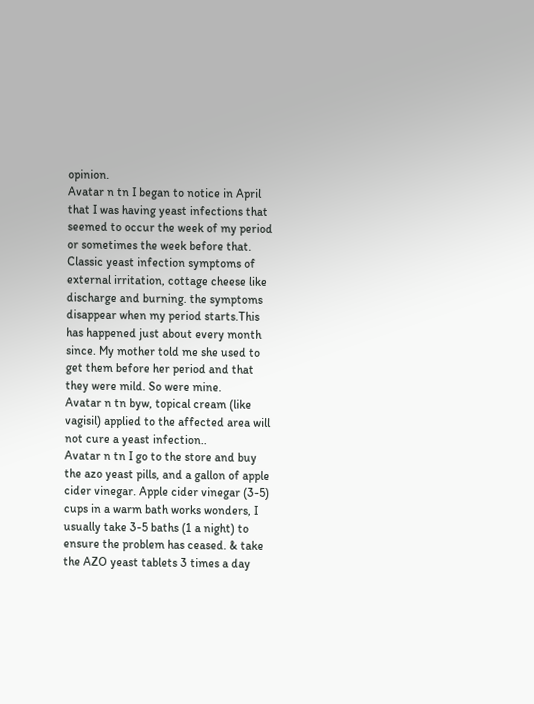opinion.
Avatar n tn I began to notice in April that I was having yeast infections that seemed to occur the week of my period or sometimes the week before that. Classic yeast infection symptoms of external irritation, cottage cheese like discharge and burning. the symptoms disappear when my period starts.This has happened just about every month since. My mother told me she used to get them before her period and that they were mild. So were mine.
Avatar n tn byw, topical cream (like vagisil) applied to the affected area will not cure a yeast infection..
Avatar n tn I go to the store and buy the azo yeast pills, and a gallon of apple cider vinegar. Apple cider vinegar (3-5) cups in a warm bath works wonders, I usually take 3-5 baths (1 a night) to ensure the problem has ceased. & take the AZO yeast tablets 3 times a day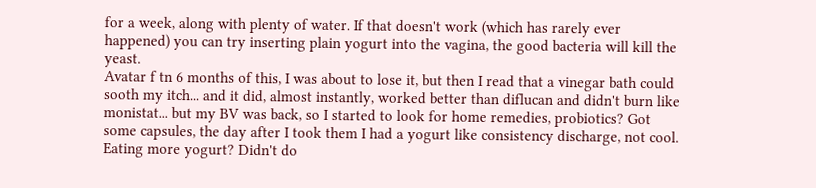for a week, along with plenty of water. If that doesn't work (which has rarely ever happened) you can try inserting plain yogurt into the vagina, the good bacteria will kill the yeast.
Avatar f tn 6 months of this, I was about to lose it, but then I read that a vinegar bath could sooth my itch... and it did, almost instantly, worked better than diflucan and didn't burn like monistat... but my BV was back, so I started to look for home remedies, probiotics? Got some capsules, the day after I took them I had a yogurt like consistency discharge, not cool. Eating more yogurt? Didn't do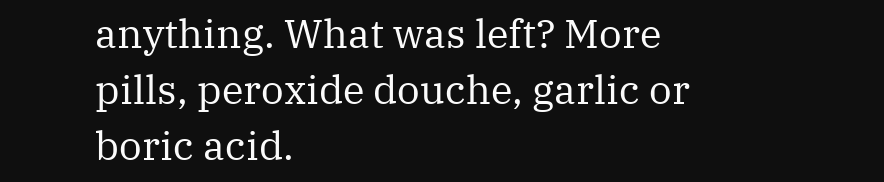anything. What was left? More pills, peroxide douche, garlic or boric acid.